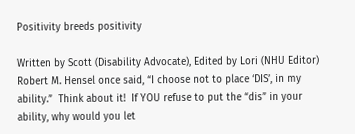Positivity breeds positivity

Written by Scott (Disability Advocate), Edited by Lori (NHU Editor) Robert M. Hensel once said, “I choose not to place ‘DIS’, in my ability.”  Think about it!  If YOU refuse to put the “dis” in your ability, why would you let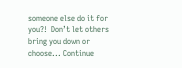someone else do it for you?!  Don’t let others bring you down or choose... Continue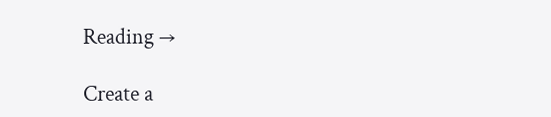Reading →

Create a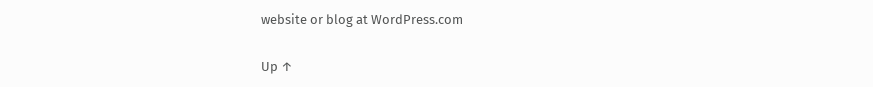website or blog at WordPress.com

Up ↑